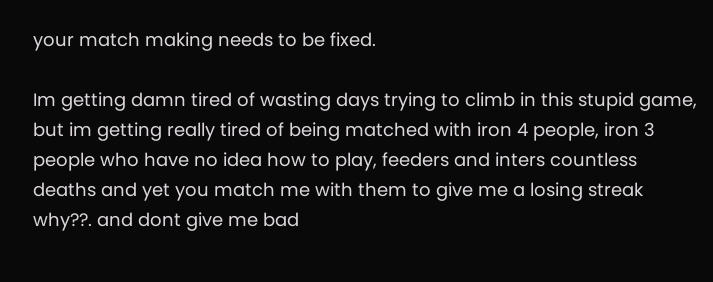your match making needs to be fixed.

Im getting damn tired of wasting days trying to climb in this stupid game, but im getting really tired of being matched with iron 4 people, iron 3 people who have no idea how to play, feeders and inters countless deaths and yet you match me with them to give me a losing streak why??. and dont give me bad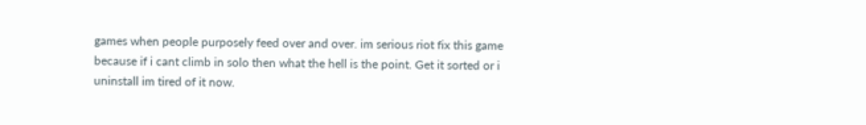games when people purposely feed over and over. im serious riot fix this game because if i cant climb in solo then what the hell is the point. Get it sorted or i uninstall im tired of it now.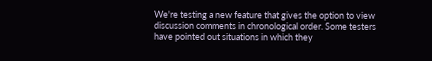We're testing a new feature that gives the option to view discussion comments in chronological order. Some testers have pointed out situations in which they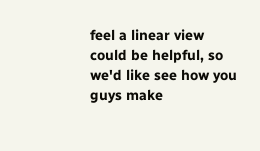feel a linear view could be helpful, so we'd like see how you guys make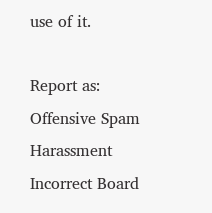use of it.

Report as:
Offensive Spam Harassment Incorrect Board